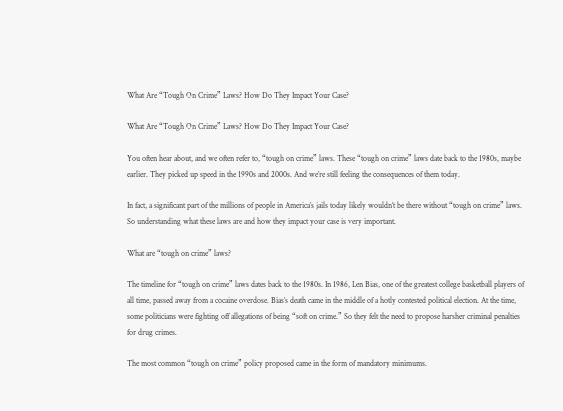What Are “Tough On Crime” Laws? How Do They Impact Your Case?

What Are “Tough On Crime” Laws? How Do They Impact Your Case?

You often hear about, and we often refer to, “tough on crime” laws. These “tough on crime” laws date back to the 1980s, maybe earlier. They picked up speed in the 1990s and 2000s. And we’re still feeling the consequences of them today.

In fact, a significant part of the millions of people in America’s jails today likely wouldn’t be there without “tough on crime” laws. So understanding what these laws are and how they impact your case is very important.

What are “tough on crime” laws?

The timeline for “tough on crime” laws dates back to the 1980s. In 1986, Len Bias, one of the greatest college basketball players of all time, passed away from a cocaine overdose. Bias’s death came in the middle of a hotly contested political election. At the time, some politicians were fighting off allegations of being “soft on crime.” So they felt the need to propose harsher criminal penalties for drug crimes.

The most common “tough on crime” policy proposed came in the form of mandatory minimums.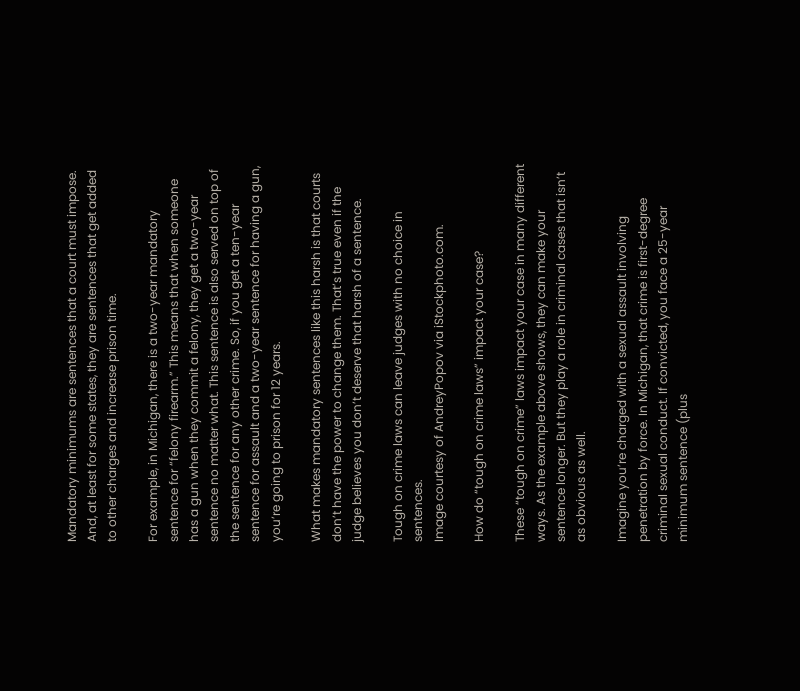Mandatory minimums are sentences that a court must impose. And, at least for some states, they are sentences that get added to other charges and increase prison time.

For example, in Michigan, there is a two-year mandatory sentence for “felony firearm.” This means that when someone has a gun when they commit a felony, they get a two-year sentence no matter what. This sentence is also served on top of the sentence for any other crime. So, if you get a ten-year sentence for assault and a two-year sentence for having a gun, you’re going to prison for 12 years.

What makes mandatory sentences like this harsh is that courts don’t have the power to change them. That’s true even if the judge believes you don’t deserve that harsh of a sentence.

Tough on crime laws can leave judges with no choice in sentences.
Image courtesy of AndreyPopov via iStockphoto.com.

How do “tough on crime laws” impact your case?

These “tough on crime” laws impact your case in many different ways. As the example above shows, they can make your sentence longer. But they play a role in criminal cases that isn’t as obvious as well.

Imagine you’re charged with a sexual assault involving penetration by force. In Michigan, that crime is first-degree criminal sexual conduct. If convicted, you face a 25-year minimum sentence (plus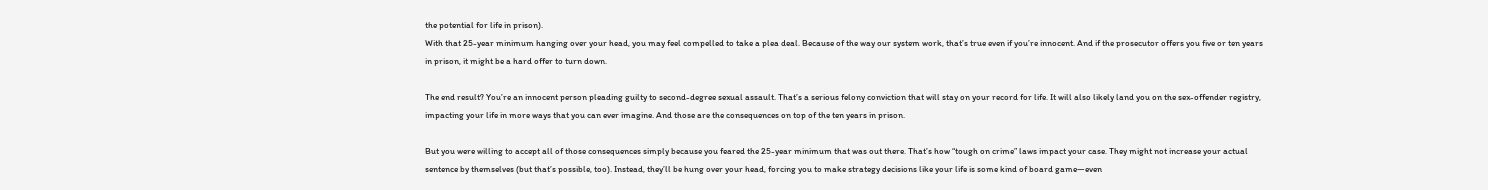the potential for life in prison).
With that 25-year minimum hanging over your head, you may feel compelled to take a plea deal. Because of the way our system work, that’s true even if you’re innocent. And if the prosecutor offers you five or ten years in prison, it might be a hard offer to turn down.

The end result? You’re an innocent person pleading guilty to second-degree sexual assault. That’s a serious felony conviction that will stay on your record for life. It will also likely land you on the sex-offender registry, impacting your life in more ways that you can ever imagine. And those are the consequences on top of the ten years in prison.

But you were willing to accept all of those consequences simply because you feared the 25-year minimum that was out there. That’s how “tough on crime” laws impact your case. They might not increase your actual sentence by themselves (but that’s possible, too). Instead, they’ll be hung over your head, forcing you to make strategy decisions like your life is some kind of board game—even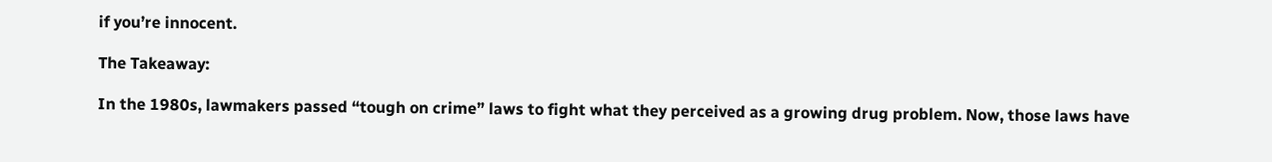if you’re innocent.

The Takeaway:

In the 1980s, lawmakers passed “tough on crime” laws to fight what they perceived as a growing drug problem. Now, those laws have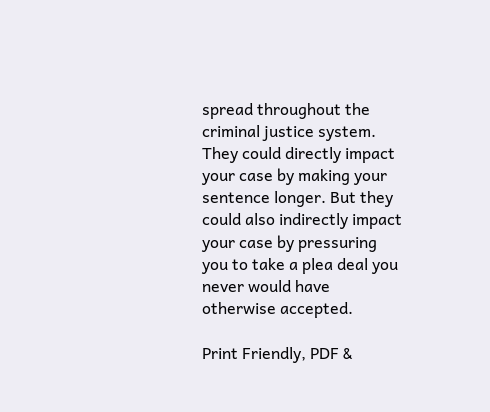spread throughout the criminal justice system. They could directly impact your case by making your sentence longer. But they could also indirectly impact your case by pressuring you to take a plea deal you never would have otherwise accepted.

Print Friendly, PDF &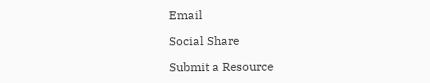Email

Social Share

Submit a Resource